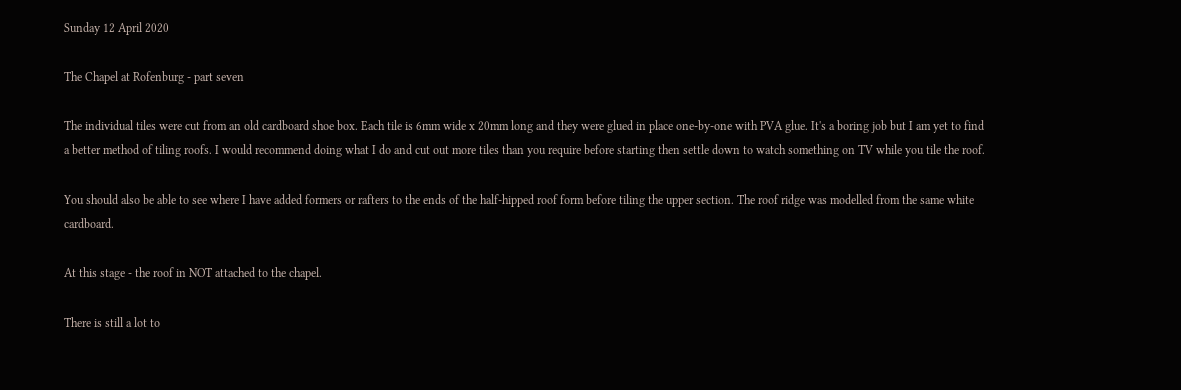Sunday 12 April 2020

The Chapel at Rofenburg - part seven

The individual tiles were cut from an old cardboard shoe box. Each tile is 6mm wide x 20mm long and they were glued in place one-by-one with PVA glue. It's a boring job but I am yet to find a better method of tiling roofs. I would recommend doing what I do and cut out more tiles than you require before starting then settle down to watch something on TV while you tile the roof.

You should also be able to see where I have added formers or rafters to the ends of the half-hipped roof form before tiling the upper section. The roof ridge was modelled from the same white cardboard.

At this stage - the roof in NOT attached to the chapel.

There is still a lot to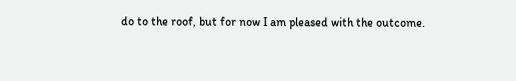do to the roof, but for now I am pleased with the outcome.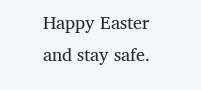Happy Easter and stay safe.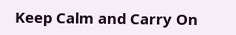Keep Calm and Carry On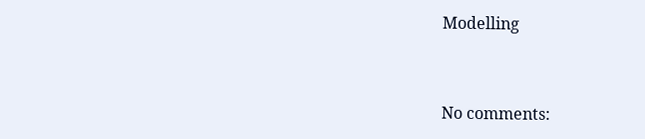Modelling


No comments: